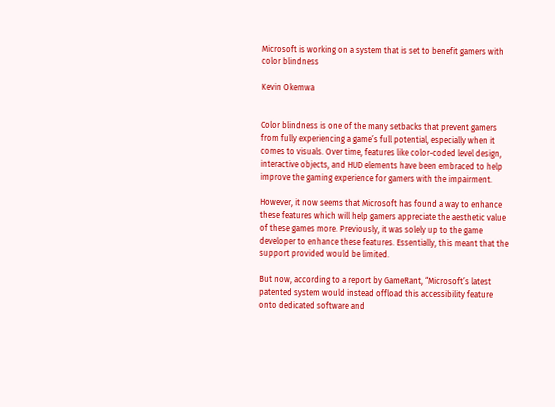Microsoft is working on a system that is set to benefit gamers with color blindness

Kevin Okemwa


Color blindness is one of the many setbacks that prevent gamers from fully experiencing a game’s full potential, especially when it comes to visuals. Over time, features like color-coded level design, interactive objects, and HUD elements have been embraced to help improve the gaming experience for gamers with the impairment.

However, it now seems that Microsoft has found a way to enhance these features which will help gamers appreciate the aesthetic value of these games more. Previously, it was solely up to the game developer to enhance these features. Essentially, this meant that the support provided would be limited.

But now, according to a report by GameRant, “Microsoft’s latest patented system would instead offload this accessibility feature onto dedicated software and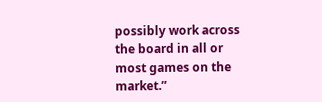possibly work across the board in all or most games on the market.”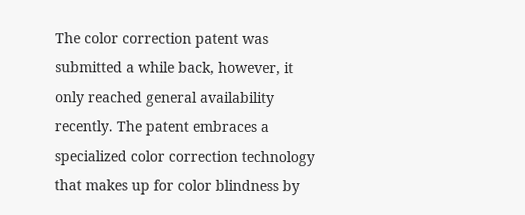The color correction patent was submitted a while back, however, it only reached general availability recently. The patent embraces a specialized color correction technology that makes up for color blindness by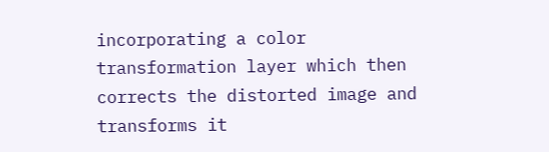incorporating a color transformation layer which then corrects the distorted image and transforms it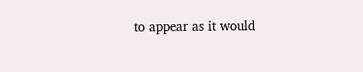to appear as it would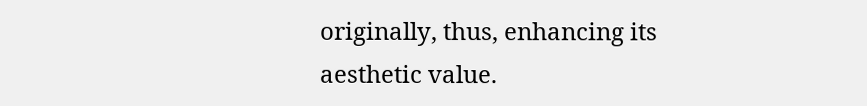originally, thus, enhancing its aesthetic value.